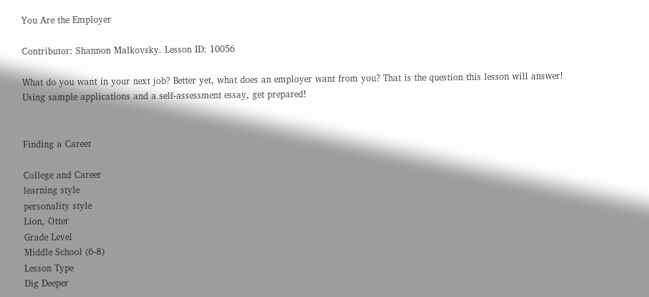You Are the Employer

Contributor: Shannon Malkovsky. Lesson ID: 10056

What do you want in your next job? Better yet, what does an employer want from you? That is the question this lesson will answer! Using sample applications and a self-assessment essay, get prepared!


Finding a Career

College and Career
learning style
personality style
Lion, Otter
Grade Level
Middle School (6-8)
Lesson Type
Dig Deeper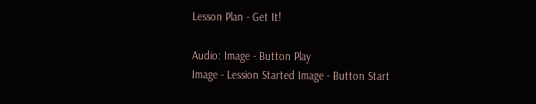Lesson Plan - Get It!

Audio: Image - Button Play
Image - Lession Started Image - Button Start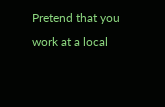Pretend that you work at a local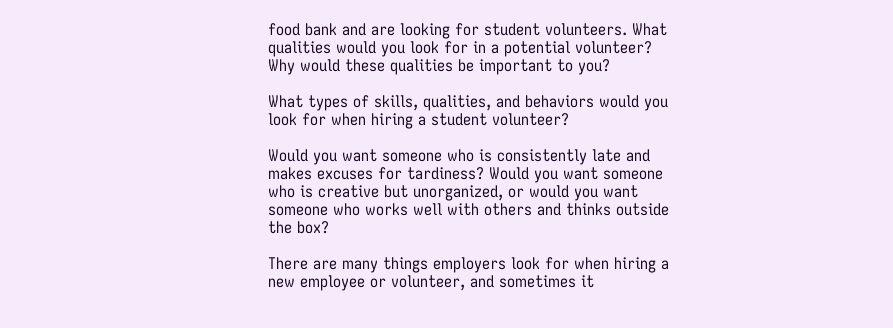food bank and are looking for student volunteers. What qualities would you look for in a potential volunteer? Why would these qualities be important to you?

What types of skills, qualities, and behaviors would you look for when hiring a student volunteer?

Would you want someone who is consistently late and makes excuses for tardiness? Would you want someone who is creative but unorganized, or would you want someone who works well with others and thinks outside the box?

There are many things employers look for when hiring a new employee or volunteer, and sometimes it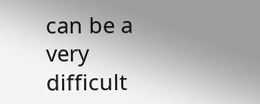can be a very difficult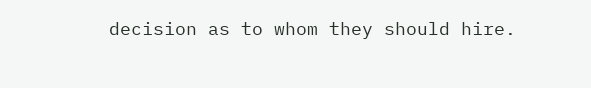decision as to whom they should hire.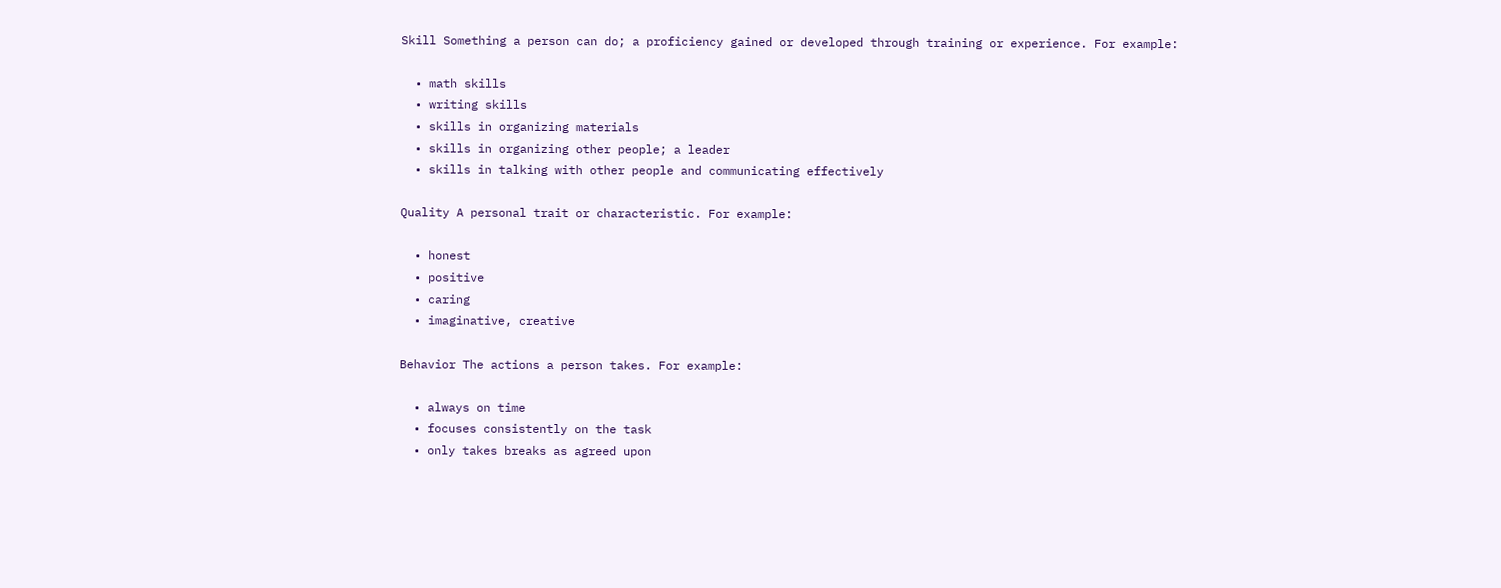Skill Something a person can do; a proficiency gained or developed through training or experience. For example:

  • math skills
  • writing skills
  • skills in organizing materials
  • skills in organizing other people; a leader
  • skills in talking with other people and communicating effectively

Quality A personal trait or characteristic. For example:

  • honest
  • positive
  • caring
  • imaginative, creative

Behavior The actions a person takes. For example:

  • always on time
  • focuses consistently on the task
  • only takes breaks as agreed upon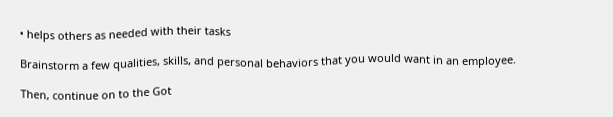• helps others as needed with their tasks

Brainstorm a few qualities, skills, and personal behaviors that you would want in an employee.

Then, continue on to the Got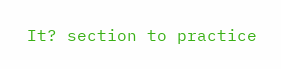It? section to practice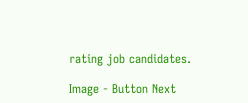rating job candidates.

Image - Button Next